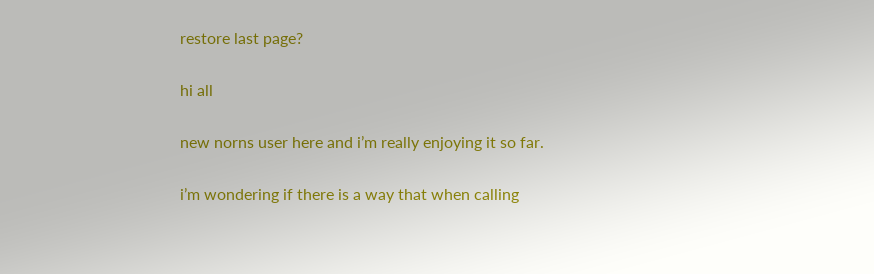restore last page?

hi all

new norns user here and i’m really enjoying it so far.

i’m wondering if there is a way that when calling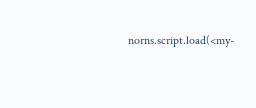norns.script.load(<my-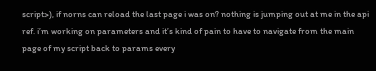script>), if norns can reload the last page i was on? nothing is jumping out at me in the api ref. i’m working on parameters and it’s kind of pain to have to navigate from the main page of my script back to params every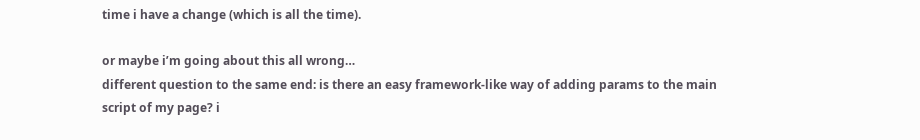time i have a change (which is all the time).

or maybe i’m going about this all wrong…
different question to the same end: is there an easy framework-like way of adding params to the main script of my page? i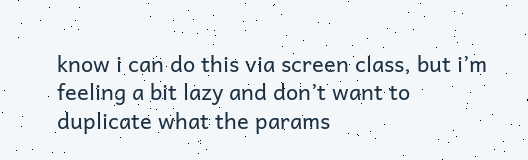know i can do this via screen class, but i’m feeling a bit lazy and don’t want to duplicate what the params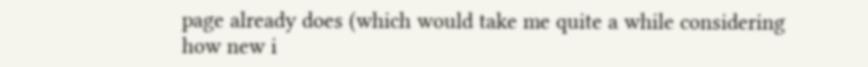page already does (which would take me quite a while considering how new i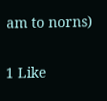am to norns)

1 Like